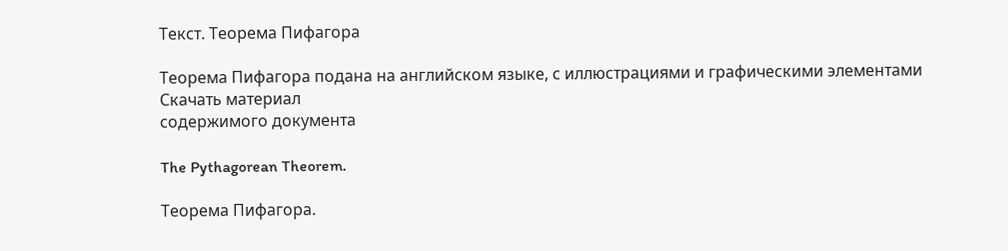Текст. Теорема Пифагора

Теорема Пифагора подана на английском языке, с иллюстрациями и графическими элементами
Скачать материал
содержимого документа

The Pythagorean Theorem.

Теорема Пифагора.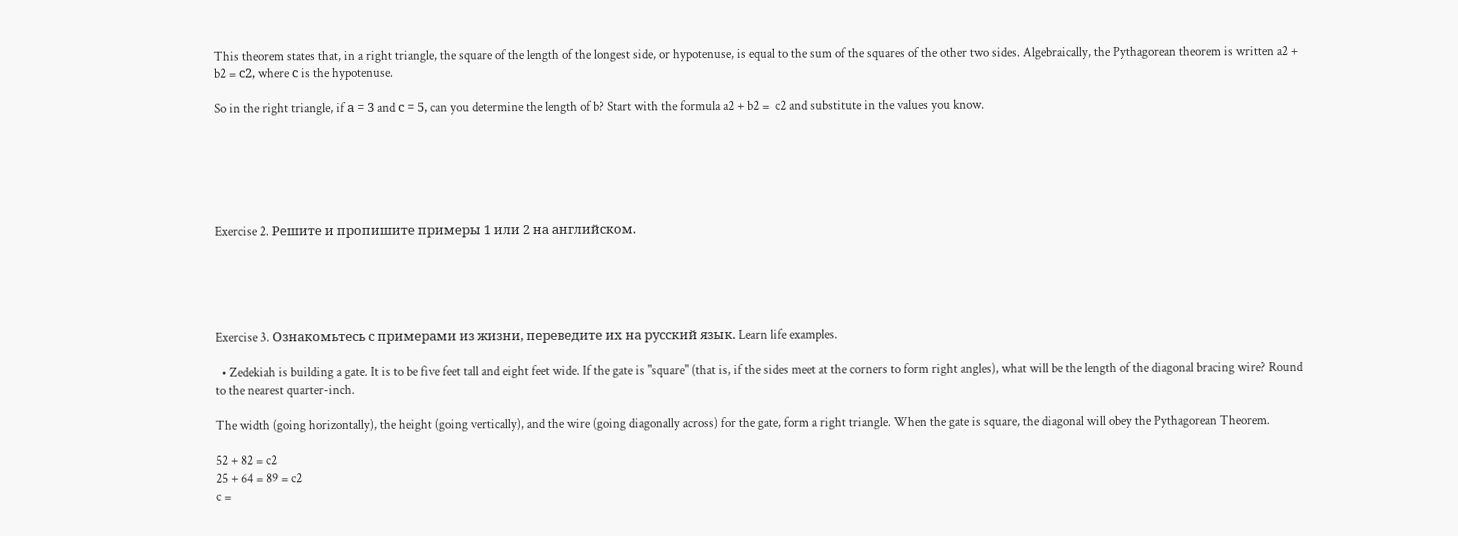This theorem states that, in a right triangle, the square of the length of the longest side, or hypotenuse, is equal to the sum of the squares of the other two sides. Algebraically, the Pythagorean theorem is written a2 + b2 = с2, where с is the hypotenuse.

So in the right triangle, if а = 3 and с = 5, can you determine the length of b? Start with the formula a2 + b2 =  c2 and substitute in the values you know.






Exercise 2. Решите и пропишите примеры 1 или 2 на английском.





Exercise 3. Ознакомьтесь с примерами из жизни, переведите их на русский язык. Learn life examples.

  • Zedekiah is building a gate. It is to be five feet tall and eight feet wide. If the gate is "square" (that is, if the sides meet at the corners to form right angles), what will be the length of the diagonal bracing wire? Round to the nearest quarter-inch.

The width (going horizontally), the height (going vertically), and the wire (going diagonally across) for the gate, form a right triangle. When the gate is square, the diagonal will obey the Pythagorean Theorem.

52 + 82 = c2
25 + 64 = 89 = c2
c =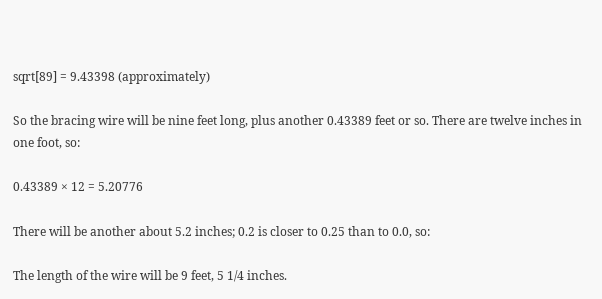sqrt[89] = 9.43398 (approximately)

So the bracing wire will be nine feet long, plus another 0.43389 feet or so. There are twelve inches in one foot, so:

0.43389 × 12 = 5.20776

There will be another about 5.2 inches; 0.2 is closer to 0.25 than to 0.0, so:

The length of the wire will be 9 feet, 5 1/4 inches.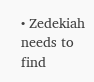• Zedekiah needs to find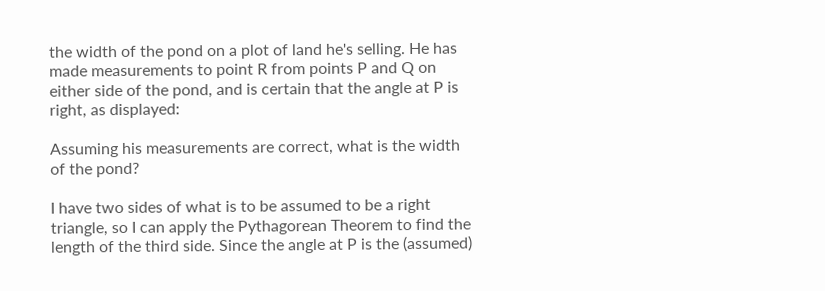the width of the pond on a plot of land he's selling. He has made measurements to point R from points P and Q on either side of the pond, and is certain that the angle at P is right, as displayed:

Assuming his measurements are correct, what is the width of the pond?

I have two sides of what is to be assumed to be a right triangle, so I can apply the Pythagorean Theorem to find the length of the third side. Since the angle at P is the (assumed)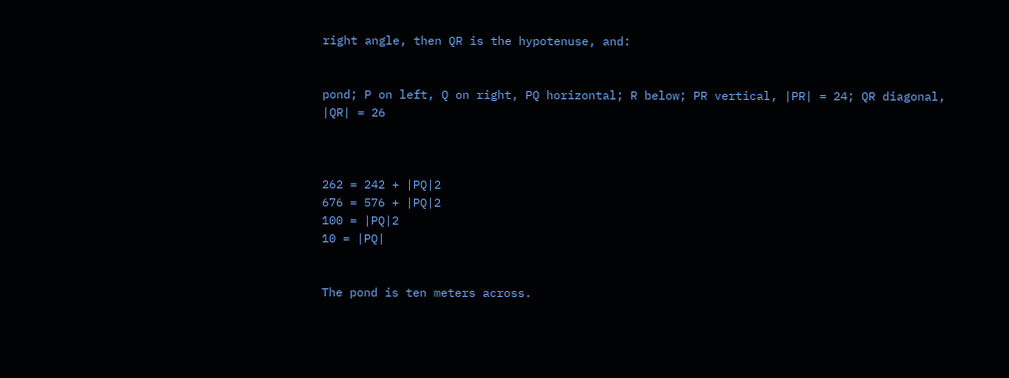right angle, then QR is the hypotenuse, and:


pond; P on left, Q on right, PQ horizontal; R below; PR vertical, |PR| = 24; QR diagonal, |QR| = 26



262 = 242 + |PQ|2
676 = 576 + |PQ|2
100 = |PQ|2
10 = |PQ|


The pond is ten meters across.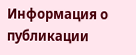Информация о публикации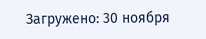Загружено: 30 ноября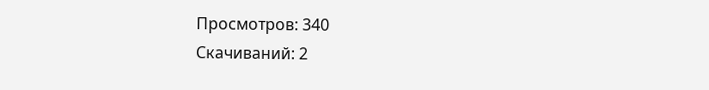Просмотров: 340
Скачиваний: 2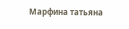Марфина татьяна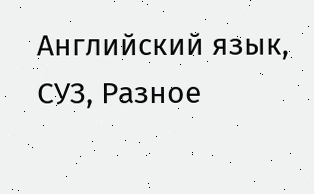Английский язык, СУЗ, Разное